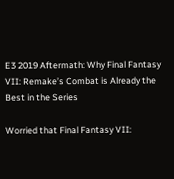E3 2019 Aftermath: Why Final Fantasy VII: Remake’s Combat is Already the Best in the Series

Worried that Final Fantasy VII: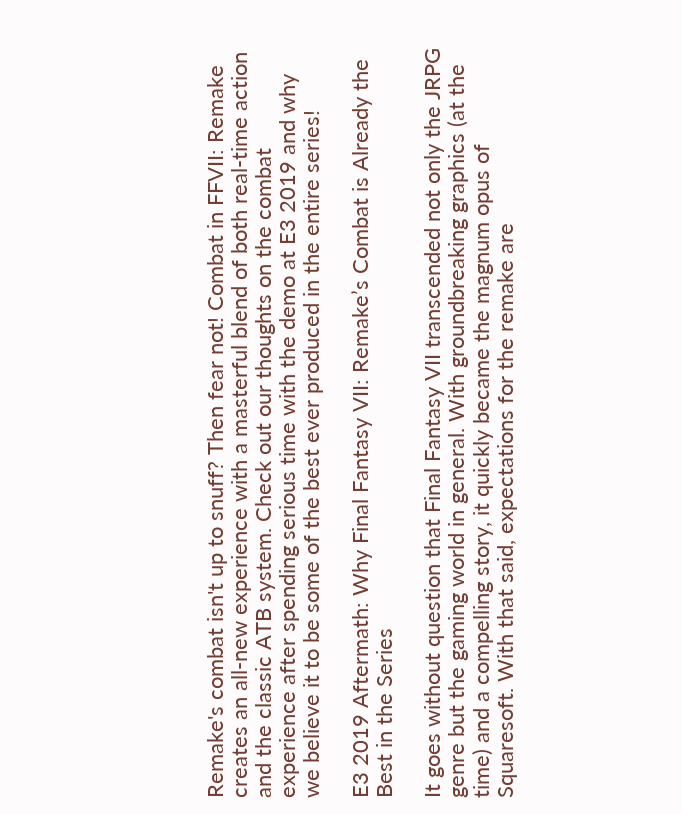Remake's combat isn't up to snuff? Then fear not! Combat in FFVII: Remake creates an all-new experience with a masterful blend of both real-time action and the classic ATB system. Check out our thoughts on the combat experience after spending serious time with the demo at E3 2019 and why we believe it to be some of the best ever produced in the entire series!

E3 2019 Aftermath: Why Final Fantasy VII: Remake’s Combat is Already the Best in the Series

It goes without question that Final Fantasy VII transcended not only the JRPG genre but the gaming world in general. With groundbreaking graphics (at the time) and a compelling story, it quickly became the magnum opus of Squaresoft. With that said, expectations for the remake are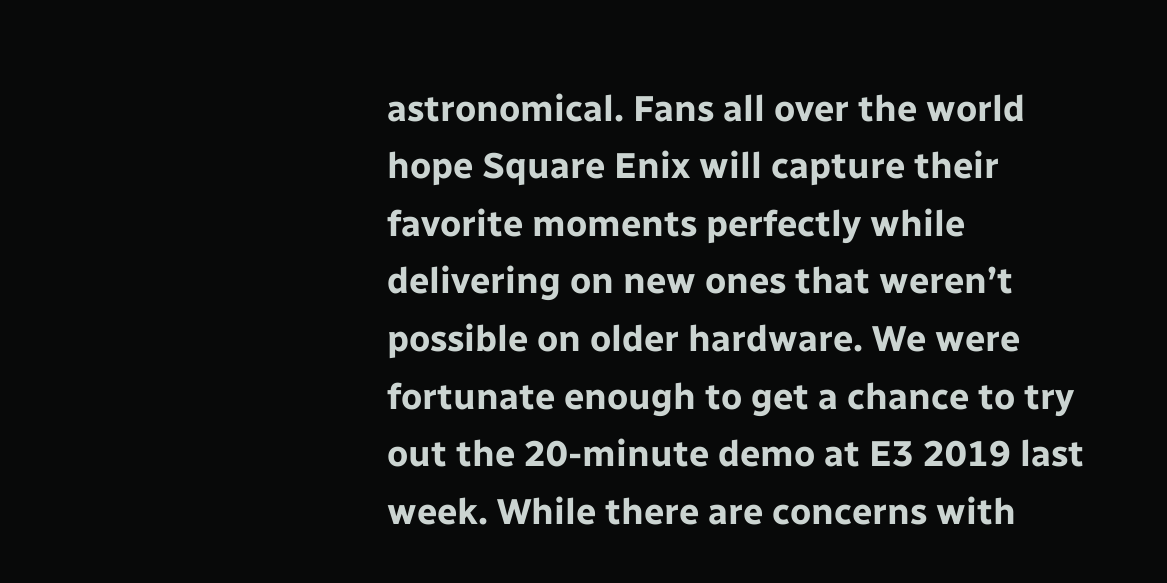astronomical. Fans all over the world hope Square Enix will capture their favorite moments perfectly while delivering on new ones that weren’t possible on older hardware. We were fortunate enough to get a chance to try out the 20-minute demo at E3 2019 last week. While there are concerns with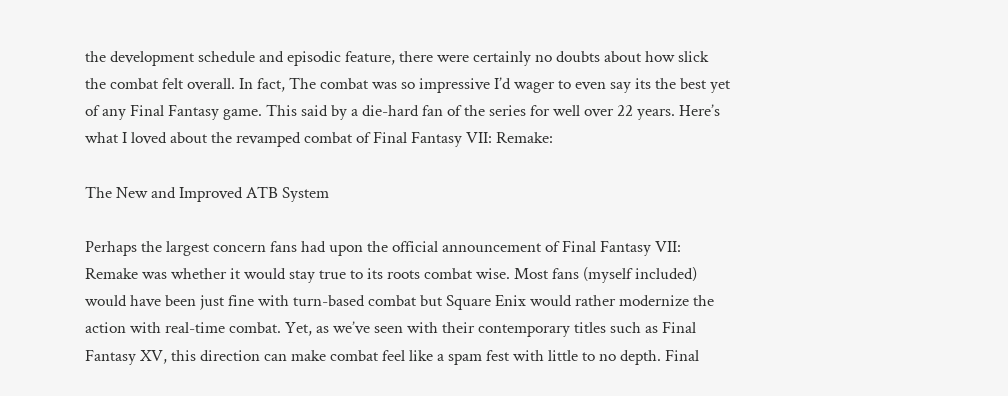the development schedule and episodic feature, there were certainly no doubts about how slick the combat felt overall. In fact, The combat was so impressive I’d wager to even say its the best yet of any Final Fantasy game. This said by a die-hard fan of the series for well over 22 years. Here’s what I loved about the revamped combat of Final Fantasy VII: Remake:

The New and Improved ATB System

Perhaps the largest concern fans had upon the official announcement of Final Fantasy VII: Remake was whether it would stay true to its roots combat wise. Most fans (myself included) would have been just fine with turn-based combat but Square Enix would rather modernize the action with real-time combat. Yet, as we’ve seen with their contemporary titles such as Final Fantasy XV, this direction can make combat feel like a spam fest with little to no depth. Final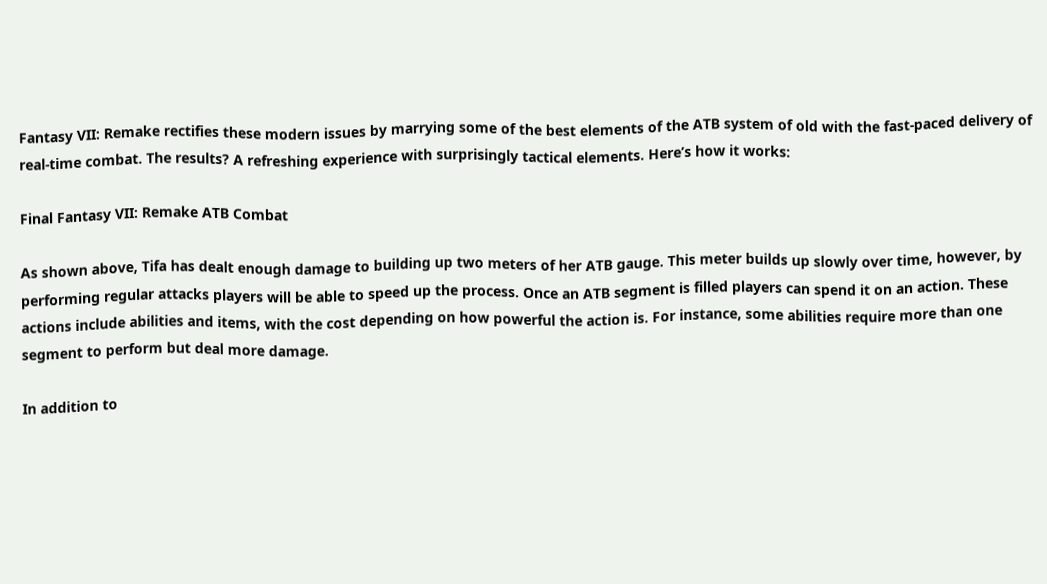Fantasy VII: Remake rectifies these modern issues by marrying some of the best elements of the ATB system of old with the fast-paced delivery of real-time combat. The results? A refreshing experience with surprisingly tactical elements. Here’s how it works:

Final Fantasy VII: Remake ATB Combat

As shown above, Tifa has dealt enough damage to building up two meters of her ATB gauge. This meter builds up slowly over time, however, by performing regular attacks players will be able to speed up the process. Once an ATB segment is filled players can spend it on an action. These actions include abilities and items, with the cost depending on how powerful the action is. For instance, some abilities require more than one segment to perform but deal more damage.

In addition to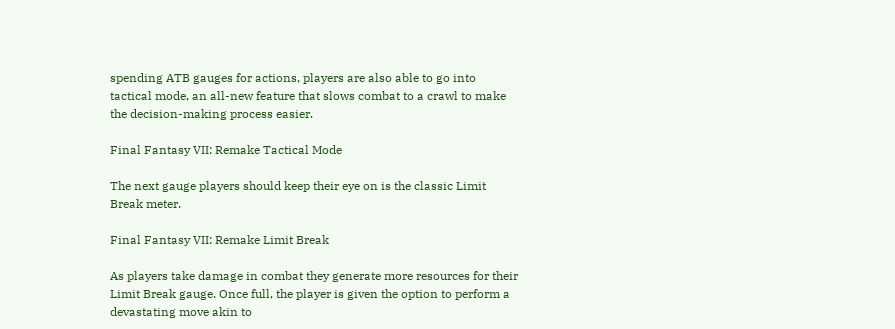spending ATB gauges for actions, players are also able to go into tactical mode, an all-new feature that slows combat to a crawl to make the decision-making process easier.

Final Fantasy VII: Remake Tactical Mode

The next gauge players should keep their eye on is the classic Limit Break meter.

Final Fantasy VII: Remake Limit Break

As players take damage in combat they generate more resources for their Limit Break gauge. Once full, the player is given the option to perform a devastating move akin to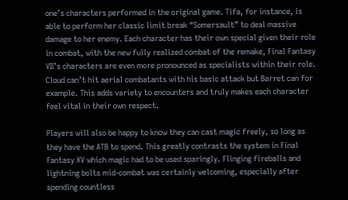one’s characters performed in the original game. Tifa, for instance, is able to perform her classic limit break “Somersault” to deal massive damage to her enemy. Each character has their own special given their role in combat, with the new fully realized combat of the remake, Final Fantasy VII’s characters are even more pronounced as specialists within their role. Cloud can’t hit aerial combatants with his basic attack but Barret can for example. This adds variety to encounters and truly makes each character feel vital in their own respect.

Players will also be happy to know they can cast magic freely, so long as they have the ATB to spend. This greatly contrasts the system in Final Fantasy XV which magic had to be used sparingly. Flinging fireballs and lightning bolts mid-combat was certainly welcoming, especially after spending countless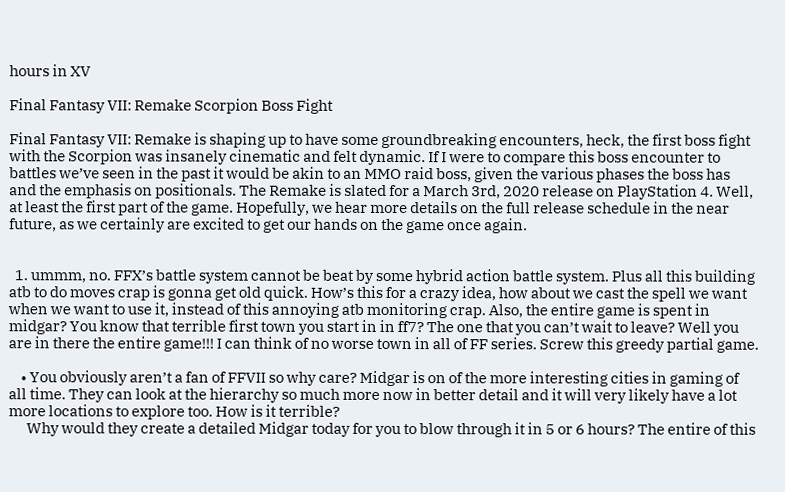hours in XV

Final Fantasy VII: Remake Scorpion Boss Fight

Final Fantasy VII: Remake is shaping up to have some groundbreaking encounters, heck, the first boss fight with the Scorpion was insanely cinematic and felt dynamic. If I were to compare this boss encounter to battles we’ve seen in the past it would be akin to an MMO raid boss, given the various phases the boss has and the emphasis on positionals. The Remake is slated for a March 3rd, 2020 release on PlayStation 4. Well, at least the first part of the game. Hopefully, we hear more details on the full release schedule in the near future, as we certainly are excited to get our hands on the game once again.


  1. ummm, no. FFX’s battle system cannot be beat by some hybrid action battle system. Plus all this building atb to do moves crap is gonna get old quick. How’s this for a crazy idea, how about we cast the spell we want when we want to use it, instead of this annoying atb monitoring crap. Also, the entire game is spent in midgar? You know that terrible first town you start in in ff7? The one that you can’t wait to leave? Well you are in there the entire game!!! I can think of no worse town in all of FF series. Screw this greedy partial game.

    • You obviously aren’t a fan of FFVII so why care? Midgar is on of the more interesting cities in gaming of all time. They can look at the hierarchy so much more now in better detail and it will very likely have a lot more locations to explore too. How is it terrible?
      Why would they create a detailed Midgar today for you to blow through it in 5 or 6 hours? The entire of this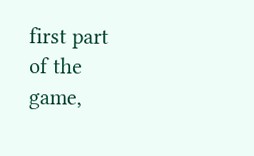first part of the game,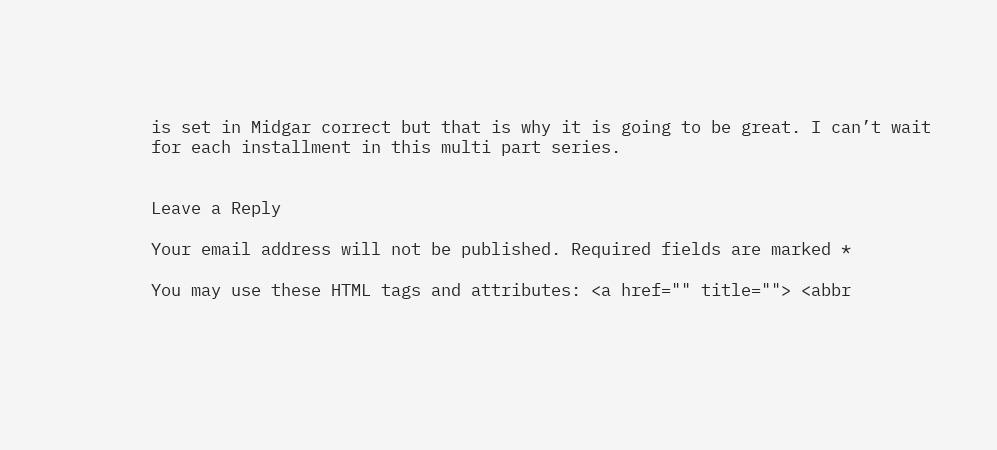is set in Midgar correct but that is why it is going to be great. I can’t wait for each installment in this multi part series.


Leave a Reply

Your email address will not be published. Required fields are marked *

You may use these HTML tags and attributes: <a href="" title=""> <abbr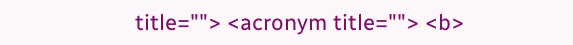title=""> <acronym title=""> <b>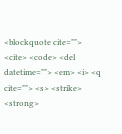<blockquote cite=""> <cite> <code> <del datetime=""> <em> <i> <q cite=""> <s> <strike> <strong>